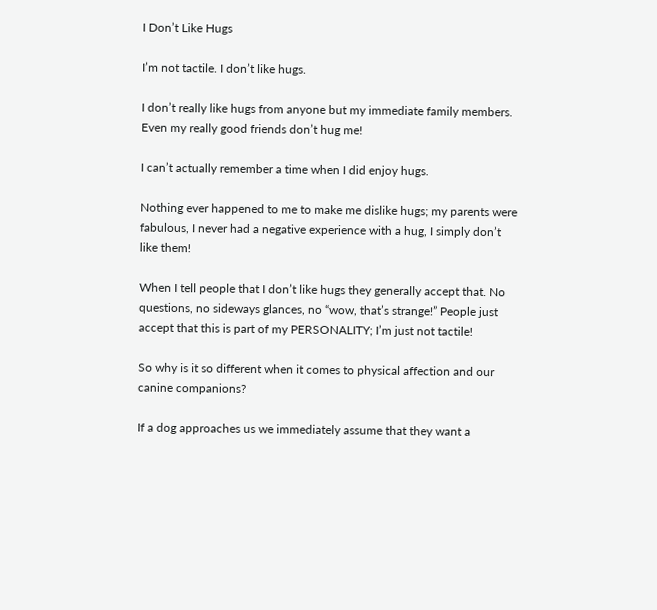I Don’t Like Hugs

I’m not tactile. I don’t like hugs.

I don’t really like hugs from anyone but my immediate family members. Even my really good friends don’t hug me!

I can’t actually remember a time when I did enjoy hugs.

Nothing ever happened to me to make me dislike hugs; my parents were fabulous, I never had a negative experience with a hug, I simply don’t like them!

When I tell people that I don’t like hugs they generally accept that. No questions, no sideways glances, no “wow, that’s strange!” People just accept that this is part of my PERSONALITY; I’m just not tactile!

So why is it so different when it comes to physical affection and our canine companions?

If a dog approaches us we immediately assume that they want a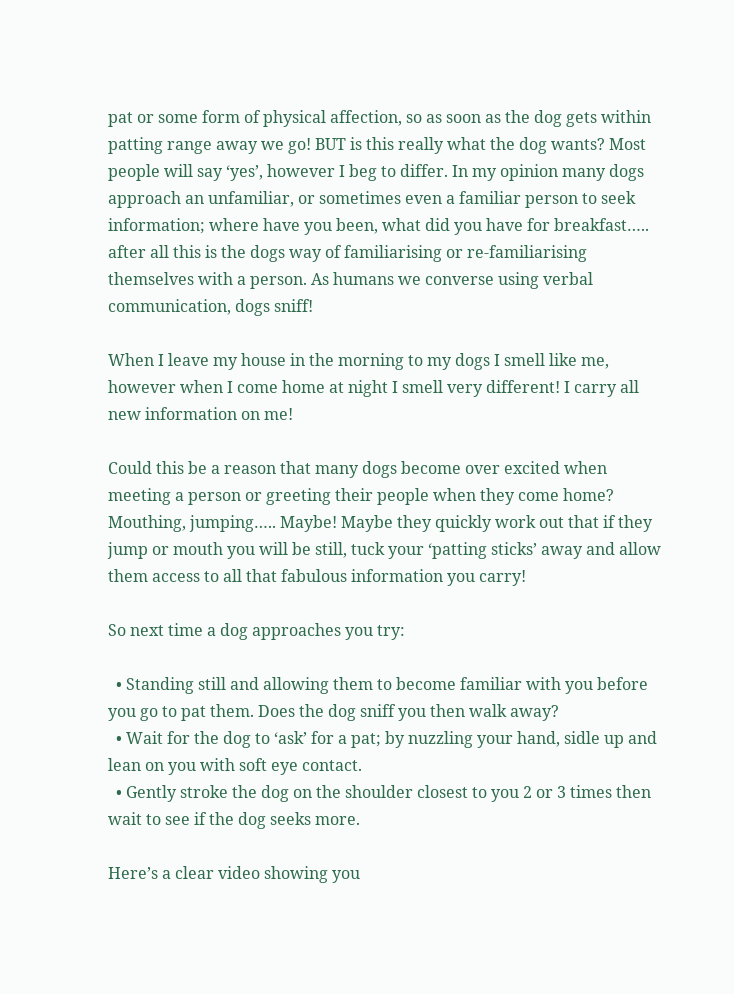pat or some form of physical affection, so as soon as the dog gets within patting range away we go! BUT is this really what the dog wants? Most people will say ‘yes’, however I beg to differ. In my opinion many dogs approach an unfamiliar, or sometimes even a familiar person to seek information; where have you been, what did you have for breakfast….. after all this is the dogs way of familiarising or re-familiarising themselves with a person. As humans we converse using verbal communication, dogs sniff!

When I leave my house in the morning to my dogs I smell like me, however when I come home at night I smell very different! I carry all new information on me!

Could this be a reason that many dogs become over excited when meeting a person or greeting their people when they come home? Mouthing, jumping….. Maybe! Maybe they quickly work out that if they jump or mouth you will be still, tuck your ‘patting sticks’ away and allow them access to all that fabulous information you carry!

So next time a dog approaches you try:

  • Standing still and allowing them to become familiar with you before you go to pat them. Does the dog sniff you then walk away?
  • Wait for the dog to ‘ask’ for a pat; by nuzzling your hand, sidle up and lean on you with soft eye contact.
  • Gently stroke the dog on the shoulder closest to you 2 or 3 times then wait to see if the dog seeks more.

Here’s a clear video showing you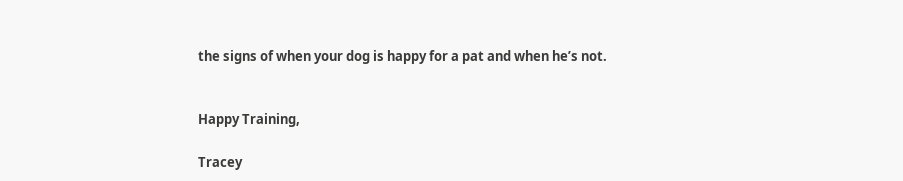the signs of when your dog is happy for a pat and when he’s not.


Happy Training,

Tracey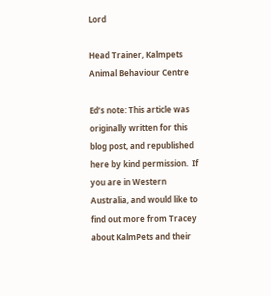Lord

Head Trainer, Kalmpets Animal Behaviour Centre

Ed’s note: This article was originally written for this blog post, and republished here by kind permission.  If you are in Western Australia, and would like to find out more from Tracey about KalmPets and their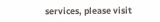services, please visit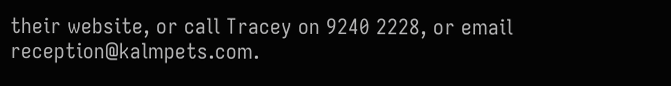their website, or call Tracey on 9240 2228, or email reception@kalmpets.com.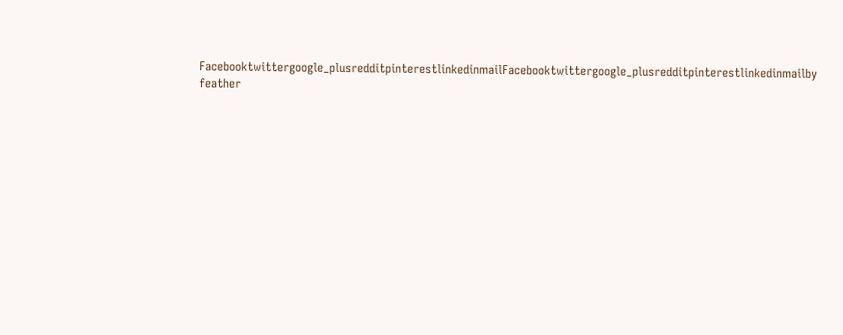Facebooktwittergoogle_plusredditpinterestlinkedinmailFacebooktwittergoogle_plusredditpinterestlinkedinmailby feather